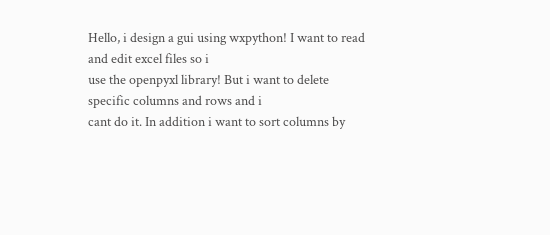Hello, i design a gui using wxpython! I want to read and edit excel files so i
use the openpyxl library! But i want to delete specific columns and rows and i
cant do it. In addition i want to sort columns by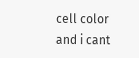cell color and i cant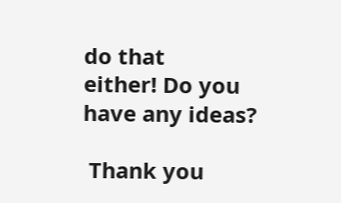do that
either! Do you have any ideas?

 Thank you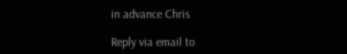in advance Chris

Reply via email to